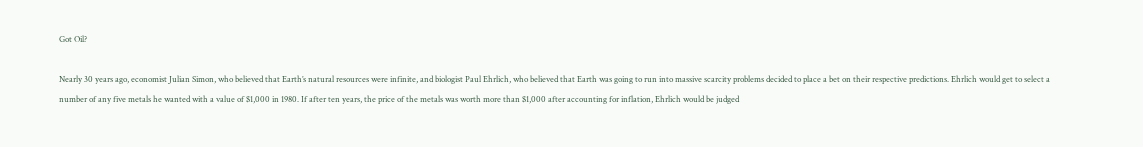Got Oil?

Nearly 30 years ago, economist Julian Simon, who believed that Earth’s natural resources were infinite, and biologist Paul Ehrlich, who believed that Earth was going to run into massive scarcity problems decided to place a bet on their respective predictions. Ehrlich would get to select a number of any five metals he wanted with a value of $1,000 in 1980. If after ten years, the price of the metals was worth more than $1,000 after accounting for inflation, Ehrlich would be judged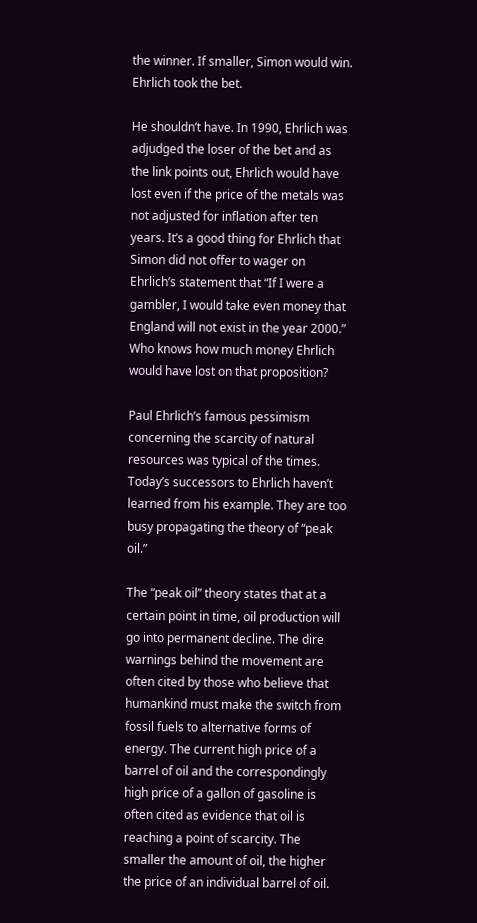the winner. If smaller, Simon would win. Ehrlich took the bet.

He shouldn’t have. In 1990, Ehrlich was adjudged the loser of the bet and as the link points out, Ehrlich would have lost even if the price of the metals was not adjusted for inflation after ten years. It’s a good thing for Ehrlich that Simon did not offer to wager on Ehrlich’s statement that “If I were a gambler, I would take even money that England will not exist in the year 2000.” Who knows how much money Ehrlich would have lost on that proposition?

Paul Ehrlich’s famous pessimism concerning the scarcity of natural resources was typical of the times. Today’s successors to Ehrlich haven’t learned from his example. They are too busy propagating the theory of “peak oil.”

The “peak oil” theory states that at a certain point in time, oil production will go into permanent decline. The dire warnings behind the movement are often cited by those who believe that humankind must make the switch from fossil fuels to alternative forms of energy. The current high price of a barrel of oil and the correspondingly high price of a gallon of gasoline is often cited as evidence that oil is reaching a point of scarcity. The smaller the amount of oil, the higher the price of an individual barrel of oil.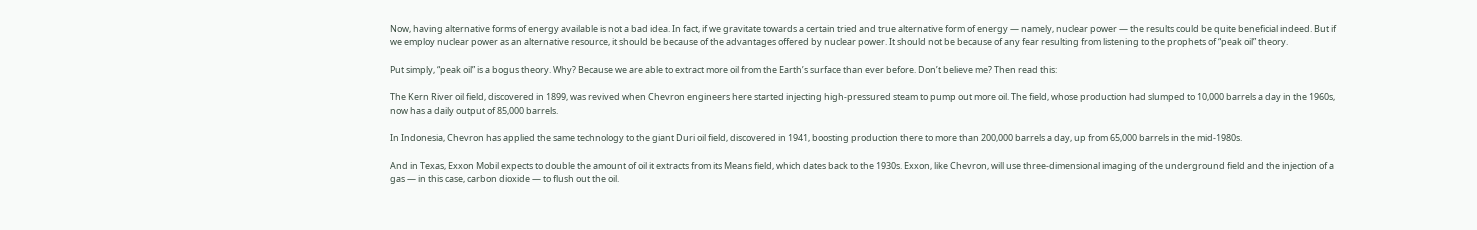Now, having alternative forms of energy available is not a bad idea. In fact, if we gravitate towards a certain tried and true alternative form of energy — namely, nuclear power — the results could be quite beneficial indeed. But if we employ nuclear power as an alternative resource, it should be because of the advantages offered by nuclear power. It should not be because of any fear resulting from listening to the prophets of “peak oil” theory.

Put simply, “peak oil” is a bogus theory. Why? Because we are able to extract more oil from the Earth’s surface than ever before. Don’t believe me? Then read this:

The Kern River oil field, discovered in 1899, was revived when Chevron engineers here started injecting high-pressured steam to pump out more oil. The field, whose production had slumped to 10,000 barrels a day in the 1960s, now has a daily output of 85,000 barrels.

In Indonesia, Chevron has applied the same technology to the giant Duri oil field, discovered in 1941, boosting production there to more than 200,000 barrels a day, up from 65,000 barrels in the mid-1980s.

And in Texas, Exxon Mobil expects to double the amount of oil it extracts from its Means field, which dates back to the 1930s. Exxon, like Chevron, will use three-dimensional imaging of the underground field and the injection of a gas — in this case, carbon dioxide — to flush out the oil.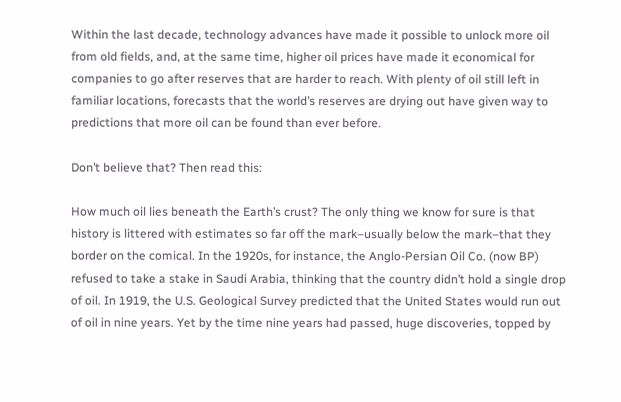Within the last decade, technology advances have made it possible to unlock more oil from old fields, and, at the same time, higher oil prices have made it economical for companies to go after reserves that are harder to reach. With plenty of oil still left in familiar locations, forecasts that the world’s reserves are drying out have given way to predictions that more oil can be found than ever before.

Don’t believe that? Then read this:

How much oil lies beneath the Earth’s crust? The only thing we know for sure is that history is littered with estimates so far off the mark–usually below the mark–that they border on the comical. In the 1920s, for instance, the Anglo-Persian Oil Co. (now BP) refused to take a stake in Saudi Arabia, thinking that the country didn’t hold a single drop of oil. In 1919, the U.S. Geological Survey predicted that the United States would run out of oil in nine years. Yet by the time nine years had passed, huge discoveries, topped by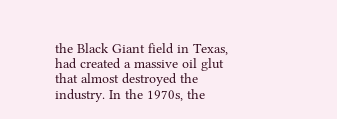the Black Giant field in Texas, had created a massive oil glut that almost destroyed the industry. In the 1970s, the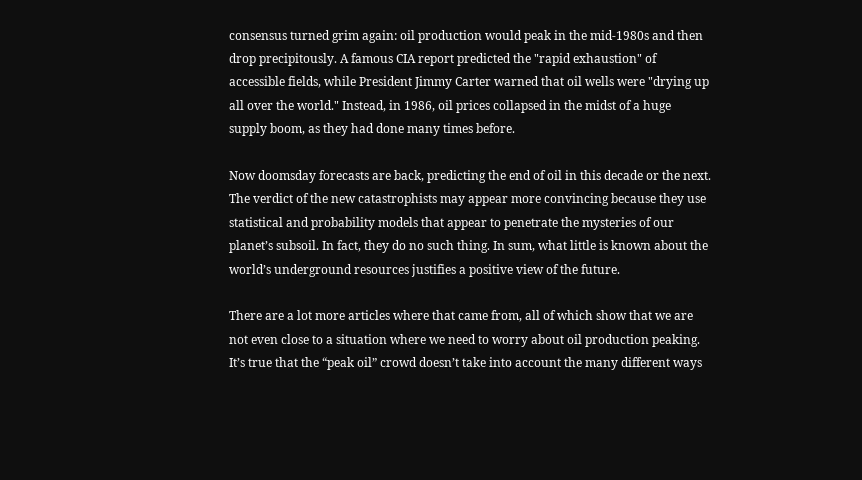consensus turned grim again: oil production would peak in the mid-1980s and then drop precipitously. A famous CIA report predicted the "rapid exhaustion" of accessible fields, while President Jimmy Carter warned that oil wells were "drying up all over the world." Instead, in 1986, oil prices collapsed in the midst of a huge supply boom, as they had done many times before.

Now doomsday forecasts are back, predicting the end of oil in this decade or the next. The verdict of the new catastrophists may appear more convincing because they use statistical and probability models that appear to penetrate the mysteries of our planet’s subsoil. In fact, they do no such thing. In sum, what little is known about the world’s underground resources justifies a positive view of the future.

There are a lot more articles where that came from, all of which show that we are not even close to a situation where we need to worry about oil production peaking.
It’s true that the “peak oil” crowd doesn’t take into account the many different ways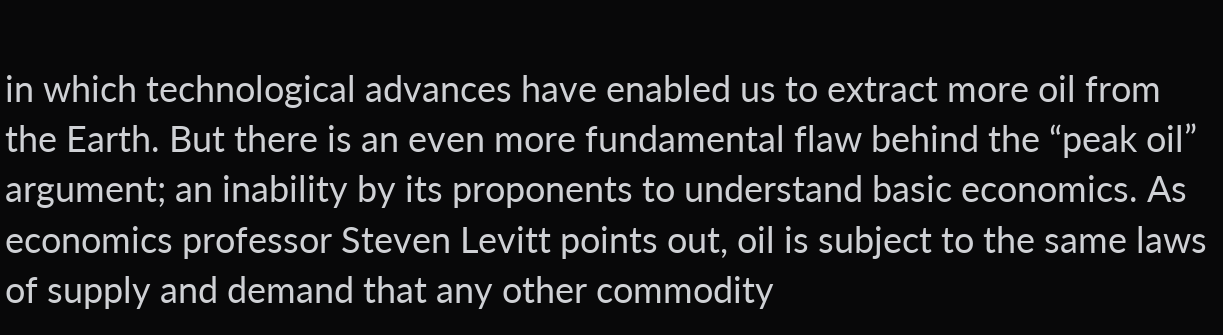in which technological advances have enabled us to extract more oil from the Earth. But there is an even more fundamental flaw behind the “peak oil” argument; an inability by its proponents to understand basic economics. As economics professor Steven Levitt points out, oil is subject to the same laws of supply and demand that any other commodity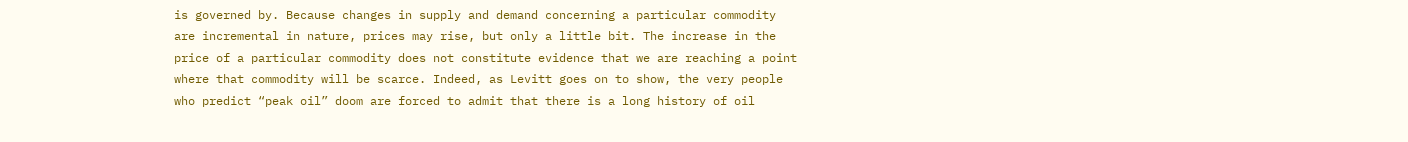is governed by. Because changes in supply and demand concerning a particular commodity are incremental in nature, prices may rise, but only a little bit. The increase in the price of a particular commodity does not constitute evidence that we are reaching a point where that commodity will be scarce. Indeed, as Levitt goes on to show, the very people who predict “peak oil” doom are forced to admit that there is a long history of oil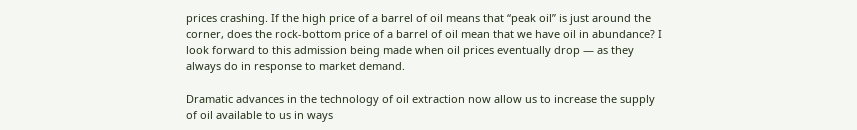prices crashing. If the high price of a barrel of oil means that “peak oil” is just around the corner, does the rock-bottom price of a barrel of oil mean that we have oil in abundance? I look forward to this admission being made when oil prices eventually drop — as they always do in response to market demand.

Dramatic advances in the technology of oil extraction now allow us to increase the supply of oil available to us in ways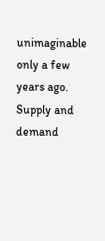unimaginable only a few years ago. Supply and demand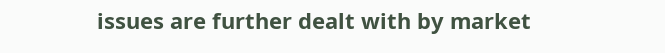issues are further dealt with by market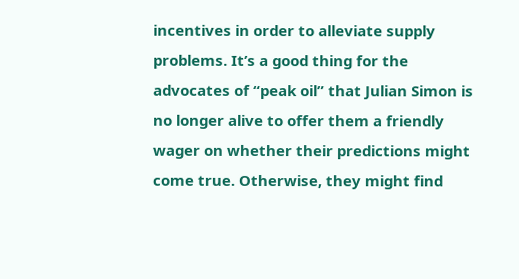incentives in order to alleviate supply problems. It’s a good thing for the advocates of “peak oil” that Julian Simon is no longer alive to offer them a friendly wager on whether their predictions might come true. Otherwise, they might find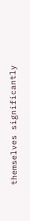themselves significantly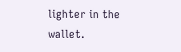lighter in the wallet.